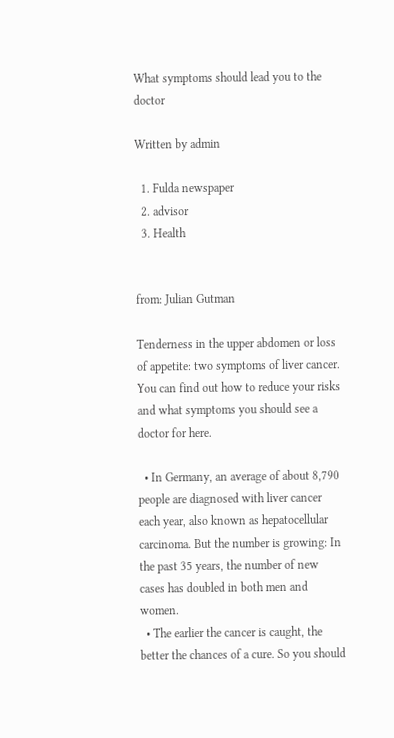What symptoms should lead you to the doctor

Written by admin

  1. Fulda newspaper
  2. advisor
  3. Health


from: Julian Gutman

Tenderness in the upper abdomen or loss of appetite: two symptoms of liver cancer. You can find out how to reduce your risks and what symptoms you should see a doctor for here.

  • In Germany, an average of about 8,790 people are diagnosed with liver cancer each year, also known as hepatocellular carcinoma. But the number is growing: In the past 35 years, the number of new cases has doubled in both men and women.
  • The earlier the cancer is caught, the better the chances of a cure. So you should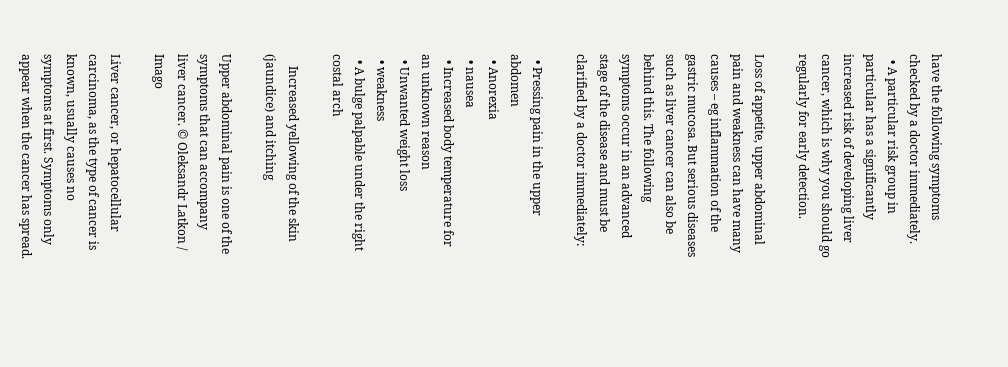have the following symptoms checked by a doctor immediately.
  • A particular risk group in particular has a significantly increased risk of developing liver cancer, which is why you should go regularly for early detection.

Loss of appetite, upper abdominal pain and weakness can have many causes – eg inflammation of the gastric mucosa. But serious diseases such as liver cancer can also be behind this. The following symptoms occur in an advanced stage of the disease and must be clarified by a doctor immediately:

  • Pressing pain in the upper abdomen
  • Anorexia
  • nausea
  • Increased body temperature for an unknown reason
  • Unwanted weight loss
  • weakness
  • A bulge palpable under the right costal arch

    Increased yellowing of the skin (jaundice) and itching

Upper abdominal pain is one of the symptoms that can accompany liver cancer. © Oleksandr Latkon / Imago

Liver cancer, or hepatocellular carcinoma, as the type of cancer is known, usually causes no symptoms at first. Symptoms only appear when the cancer has spread.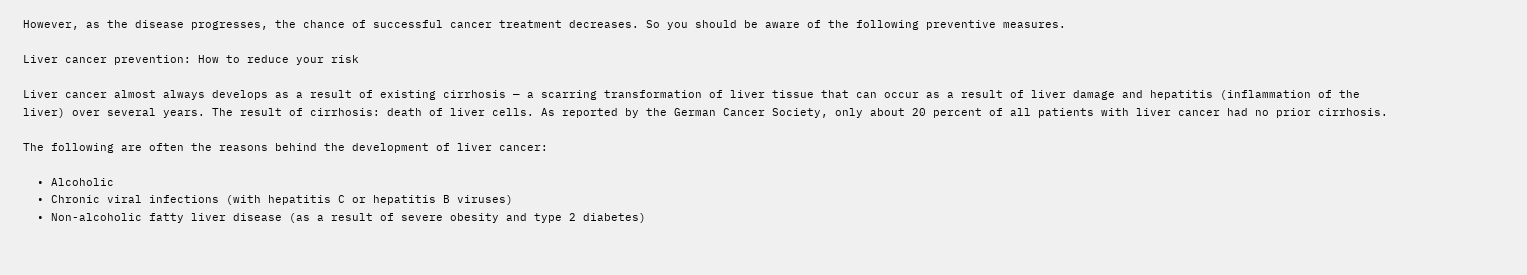However, as the disease progresses, the chance of successful cancer treatment decreases. So you should be aware of the following preventive measures.

Liver cancer prevention: How to reduce your risk

Liver cancer almost always develops as a result of existing cirrhosis — a scarring transformation of liver tissue that can occur as a result of liver damage and hepatitis (inflammation of the liver) over several years. The result of cirrhosis: death of liver cells. As reported by the German Cancer Society, only about 20 percent of all patients with liver cancer had no prior cirrhosis.

The following are often the reasons behind the development of liver cancer:

  • Alcoholic
  • Chronic viral infections (with hepatitis C or hepatitis B viruses)
  • Non-alcoholic fatty liver disease (as a result of severe obesity and type 2 diabetes)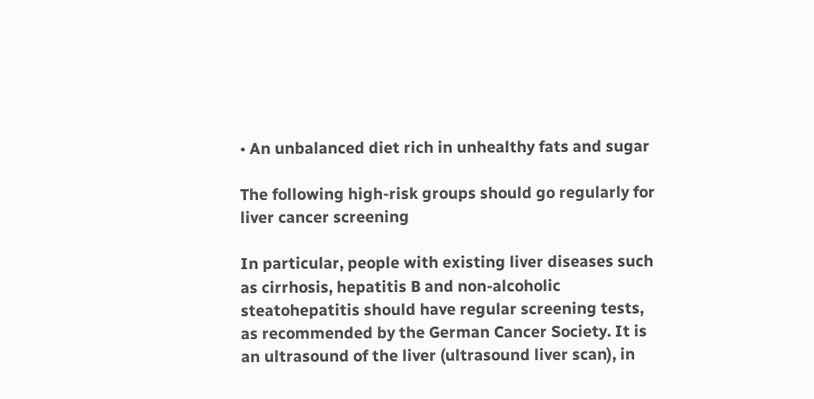• An unbalanced diet rich in unhealthy fats and sugar

The following high-risk groups should go regularly for liver cancer screening

In particular, people with existing liver diseases such as cirrhosis, hepatitis B and non-alcoholic steatohepatitis should have regular screening tests, as recommended by the German Cancer Society. It is an ultrasound of the liver (ultrasound liver scan), in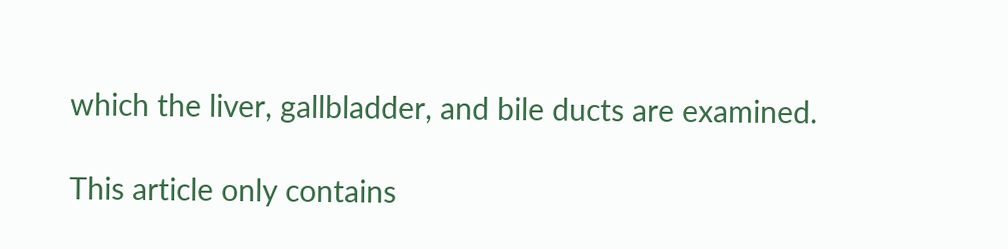which the liver, gallbladder, and bile ducts are examined.

This article only contains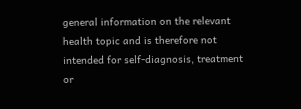general information on the relevant health topic and is therefore not intended for self-diagnosis, treatment or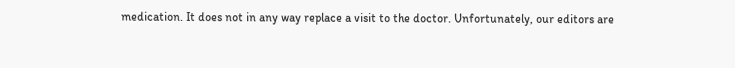medication. It does not in any way replace a visit to the doctor. Unfortunately, our editors are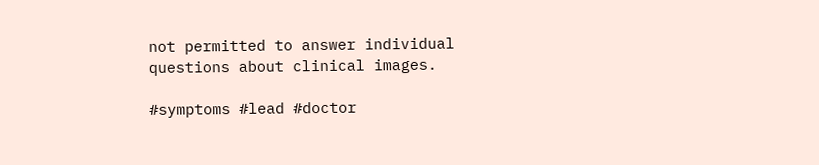not permitted to answer individual questions about clinical images.

#symptoms #lead #doctor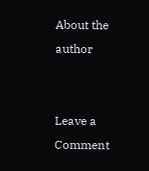About the author


Leave a Comment